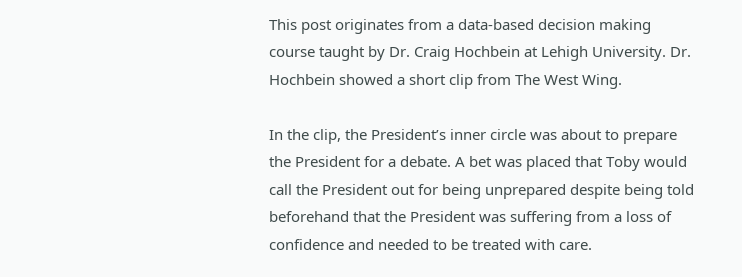This post originates from a data-based decision making course taught by Dr. Craig Hochbein at Lehigh University. Dr. Hochbein showed a short clip from The West Wing.

In the clip, the President’s inner circle was about to prepare the President for a debate. A bet was placed that Toby would call the President out for being unprepared despite being told beforehand that the President was suffering from a loss of confidence and needed to be treated with care.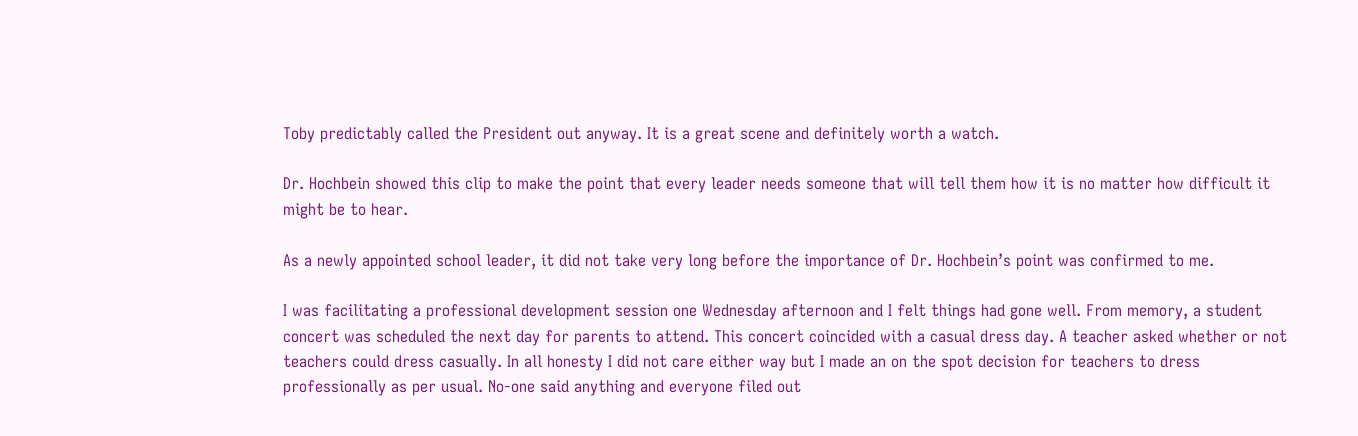Toby predictably called the President out anyway. It is a great scene and definitely worth a watch.

Dr. Hochbein showed this clip to make the point that every leader needs someone that will tell them how it is no matter how difficult it might be to hear.

As a newly appointed school leader, it did not take very long before the importance of Dr. Hochbein’s point was confirmed to me.

I was facilitating a professional development session one Wednesday afternoon and I felt things had gone well. From memory, a student concert was scheduled the next day for parents to attend. This concert coincided with a casual dress day. A teacher asked whether or not teachers could dress casually. In all honesty I did not care either way but I made an on the spot decision for teachers to dress professionally as per usual. No-one said anything and everyone filed out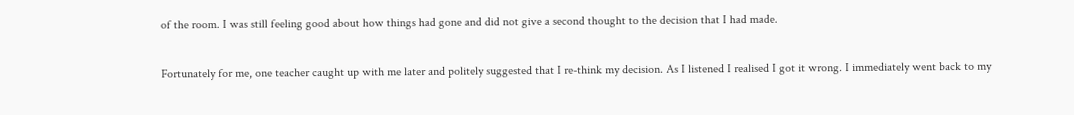of the room. I was still feeling good about how things had gone and did not give a second thought to the decision that I had made.

Fortunately for me, one teacher caught up with me later and politely suggested that I re-think my decision. As I listened I realised I got it wrong. I immediately went back to my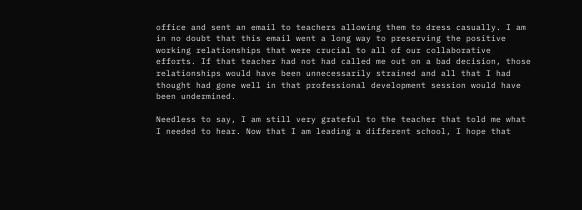office and sent an email to teachers allowing them to dress casually. I am in no doubt that this email went a long way to preserving the positive working relationships that were crucial to all of our collaborative efforts. If that teacher had not had called me out on a bad decision, those relationships would have been unnecessarily strained and all that I had thought had gone well in that professional development session would have been undermined.

Needless to say, I am still very grateful to the teacher that told me what I needed to hear. Now that I am leading a different school, I hope that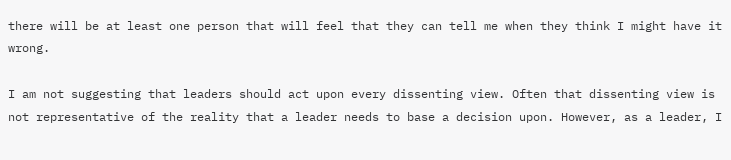there will be at least one person that will feel that they can tell me when they think I might have it wrong.

I am not suggesting that leaders should act upon every dissenting view. Often that dissenting view is not representative of the reality that a leader needs to base a decision upon. However, as a leader, I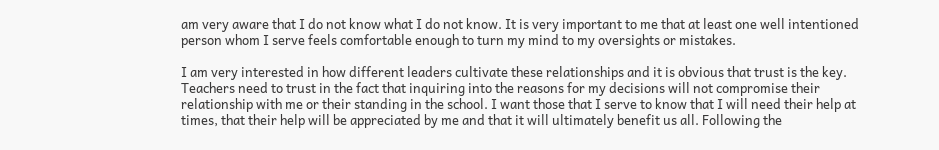am very aware that I do not know what I do not know. It is very important to me that at least one well intentioned person whom I serve feels comfortable enough to turn my mind to my oversights or mistakes.

I am very interested in how different leaders cultivate these relationships and it is obvious that trust is the key. Teachers need to trust in the fact that inquiring into the reasons for my decisions will not compromise their relationship with me or their standing in the school. I want those that I serve to know that I will need their help at times, that their help will be appreciated by me and that it will ultimately benefit us all. Following the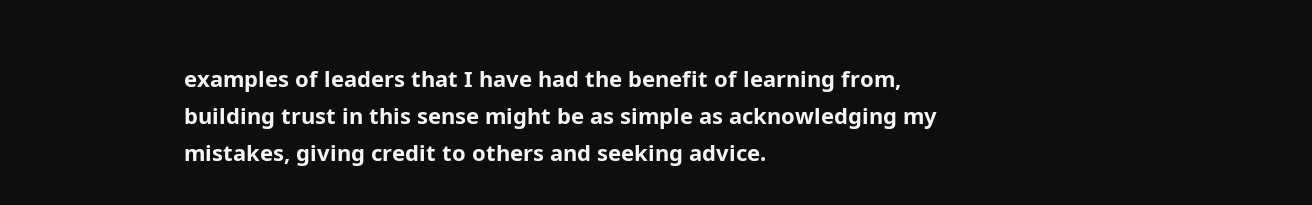examples of leaders that I have had the benefit of learning from, building trust in this sense might be as simple as acknowledging my mistakes, giving credit to others and seeking advice.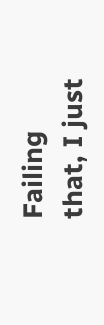Failing that, I just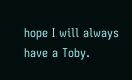hope I will always have a Toby.